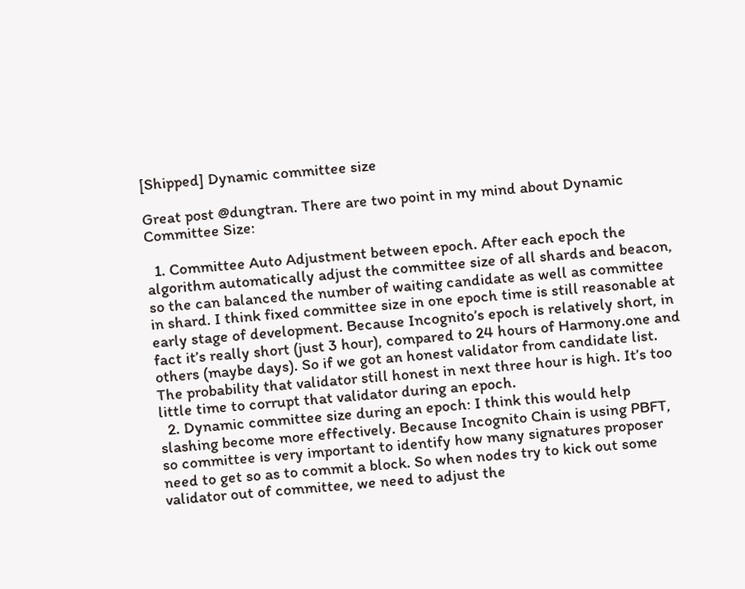[Shipped] Dynamic committee size

Great post @dungtran. There are two point in my mind about Dynamic Committee Size:

  1. Committee Auto Adjustment between epoch. After each epoch the algorithm automatically adjust the committee size of all shards and beacon, so the can balanced the number of waiting candidate as well as committee in shard. I think fixed committee size in one epoch time is still reasonable at early stage of development. Because Incognito’s epoch is relatively short, in fact it’s really short (just 3 hour), compared to 24 hours of Harmony.one and others (maybe days). So if we got an honest validator from candidate list. The probability that validator still honest in next three hour is high. It’s too little time to corrupt that validator during an epoch.
  2. Dynamic committee size during an epoch: I think this would help slashing become more effectively. Because Incognito Chain is using PBFT, so committee is very important to identify how many signatures proposer need to get so as to commit a block. So when nodes try to kick out some validator out of committee, we need to adjust the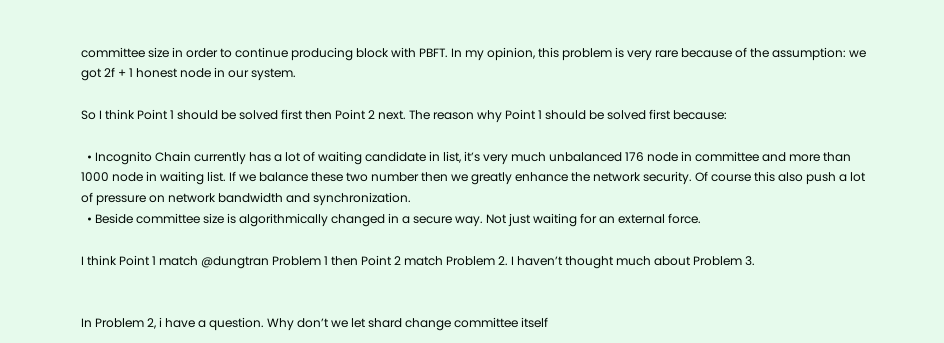committee size in order to continue producing block with PBFT. In my opinion, this problem is very rare because of the assumption: we got 2f + 1 honest node in our system.

So I think Point 1 should be solved first then Point 2 next. The reason why Point 1 should be solved first because:

  • Incognito Chain currently has a lot of waiting candidate in list, it’s very much unbalanced 176 node in committee and more than 1000 node in waiting list. If we balance these two number then we greatly enhance the network security. Of course this also push a lot of pressure on network bandwidth and synchronization.
  • Beside committee size is algorithmically changed in a secure way. Not just waiting for an external force.

I think Point 1 match @dungtran Problem 1 then Point 2 match Problem 2. I haven’t thought much about Problem 3.


In Problem 2, i have a question. Why don’t we let shard change committee itself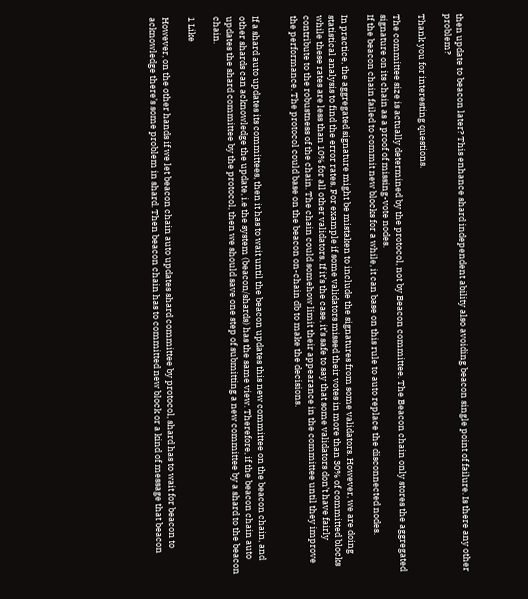then update to beacon later? This enhance shard independent ability also avoiding beacon single point of failure. Is there any other problem?

Thank you for interesting questions.

The committee size is actually determined by the protocol, not by Beacon committee. The Beacon chain only stores the aggregated signature on its chain as a proof of missing-vote nodes.
If the beacon chain failed to commit new blocks for a while, it can base on this rule to auto replace the disconnected nodes.

In practice, the aggregated signature might be mistaken to include the signatures from some validators. However, we are doing statistical analysis to find the error rates. For example if some validators missed their votes in more than 30% of committed blocks while these rates are less than 10% for all other validators. If it’s the case, it’s safe to say that some validators don’t have fairly contribute to the robustness of the chain. The chain could somehow limit their appearance in the committee until they improve the performance. The protocol could base on the beacon on-chain db to make the decisions.


If a shard auto updates its committees, then it has to wait until the beacon updates this new committee on the beacon chain, and other shards can acknowledge the update, i.e the system (beacon/shards) has the same view. Therefore, if the beacon chain auto updates the shard committee by the protocol, then we should save one step of submitting a new committee by a shard to the beacon chain.

1 Like

However, on the other hands if we let beacon chain auto updates shard committee by protocol, shard has to wait for beacon to acknowledge there’s some problem in shard. Then beacon chain has to committed new block or a kind of message that beacon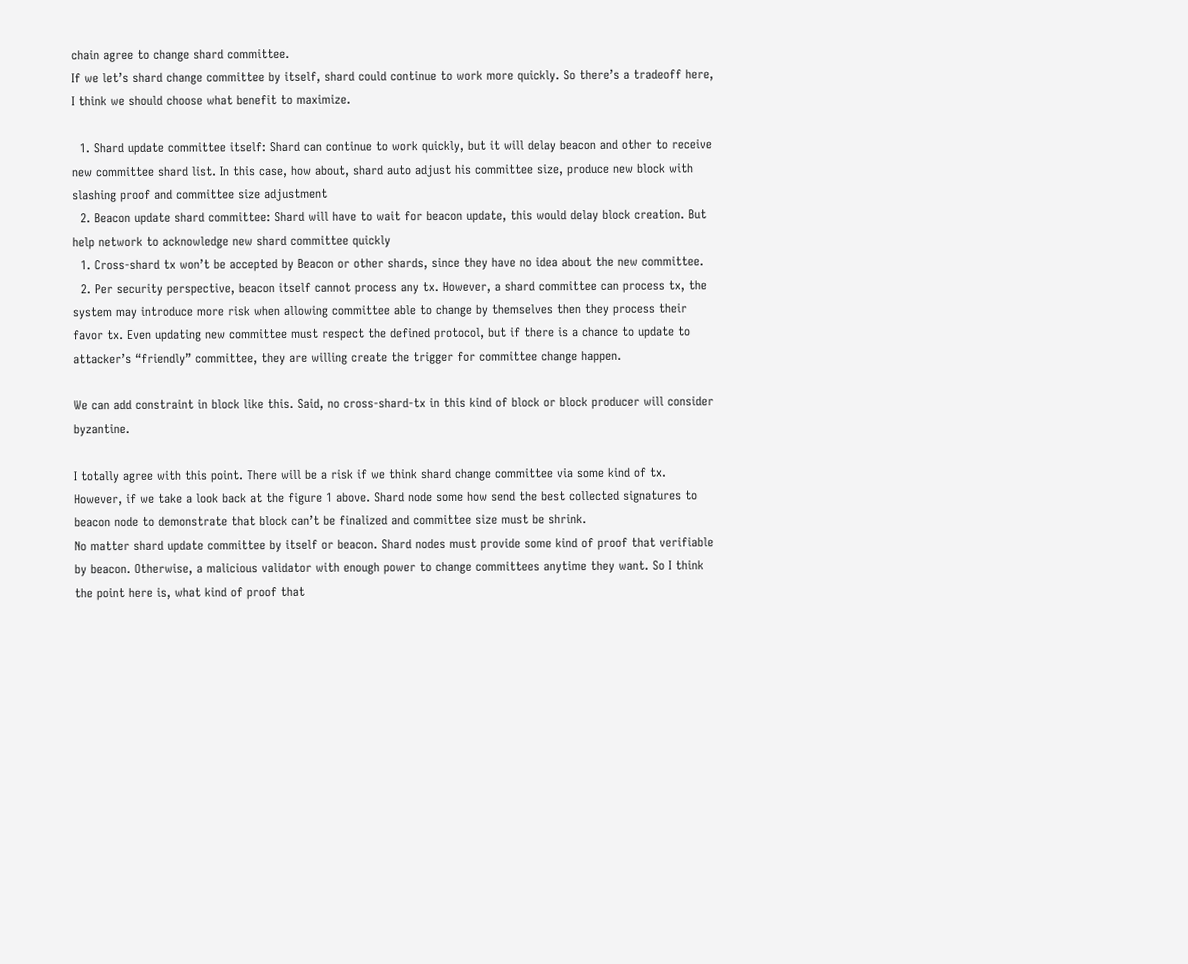chain agree to change shard committee.
If we let’s shard change committee by itself, shard could continue to work more quickly. So there’s a tradeoff here, I think we should choose what benefit to maximize.

  1. Shard update committee itself: Shard can continue to work quickly, but it will delay beacon and other to receive new committee shard list. In this case, how about, shard auto adjust his committee size, produce new block with slashing proof and committee size adjustment
  2. Beacon update shard committee: Shard will have to wait for beacon update, this would delay block creation. But help network to acknowledge new shard committee quickly
  1. Cross-shard tx won’t be accepted by Beacon or other shards, since they have no idea about the new committee.
  2. Per security perspective, beacon itself cannot process any tx. However, a shard committee can process tx, the system may introduce more risk when allowing committee able to change by themselves then they process their favor tx. Even updating new committee must respect the defined protocol, but if there is a chance to update to attacker’s “friendly” committee, they are willing create the trigger for committee change happen.

We can add constraint in block like this. Said, no cross-shard-tx in this kind of block or block producer will consider byzantine.

I totally agree with this point. There will be a risk if we think shard change committee via some kind of tx.
However, if we take a look back at the figure 1 above. Shard node some how send the best collected signatures to beacon node to demonstrate that block can’t be finalized and committee size must be shrink.
No matter shard update committee by itself or beacon. Shard nodes must provide some kind of proof that verifiable by beacon. Otherwise, a malicious validator with enough power to change committees anytime they want. So I think the point here is, what kind of proof that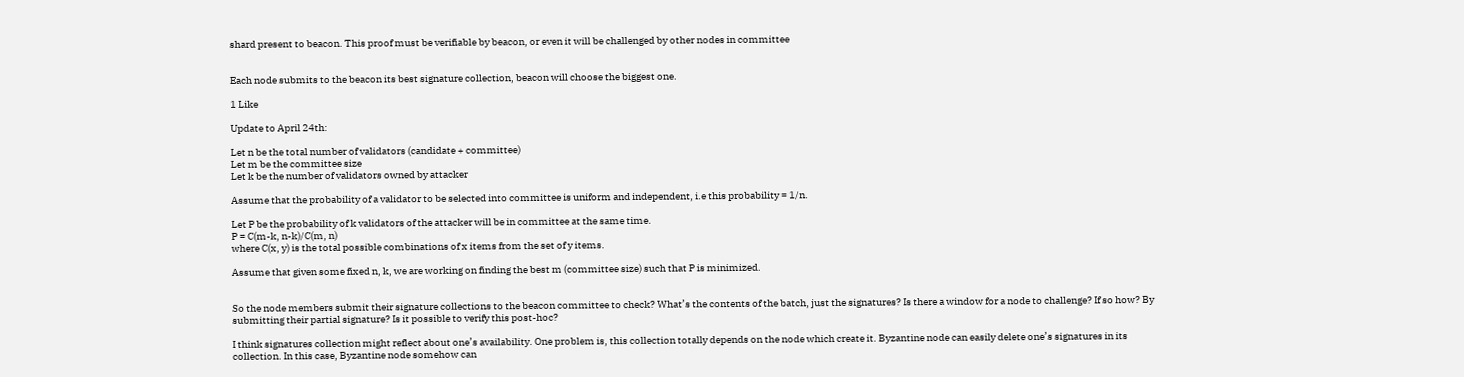shard present to beacon. This proof must be verifiable by beacon, or even it will be challenged by other nodes in committee


Each node submits to the beacon its best signature collection, beacon will choose the biggest one.

1 Like

Update to April 24th:

Let n be the total number of validators (candidate + committee)
Let m be the committee size
Let k be the number of validators owned by attacker

Assume that the probability of a validator to be selected into committee is uniform and independent, i.e this probability = 1/n.

Let P be the probability of k validators of the attacker will be in committee at the same time.
P = C(m-k, n-k)/C(m, n)
where C(x, y) is the total possible combinations of x items from the set of y items.

Assume that given some fixed n, k, we are working on finding the best m (committee size) such that P is minimized.


So the node members submit their signature collections to the beacon committee to check? What’s the contents of the batch, just the signatures? Is there a window for a node to challenge? If so how? By submitting their partial signature? Is it possible to verify this post-hoc?

I think signatures collection might reflect about one’s availability. One problem is, this collection totally depends on the node which create it. Byzantine node can easily delete one’s signatures in its collection. In this case, Byzantine node somehow can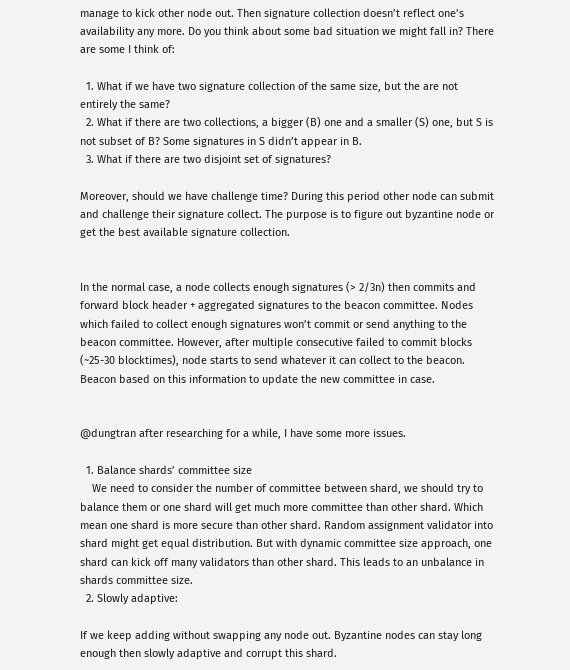manage to kick other node out. Then signature collection doesn’t reflect one’s availability any more. Do you think about some bad situation we might fall in? There are some I think of:

  1. What if we have two signature collection of the same size, but the are not entirely the same?
  2. What if there are two collections, a bigger (B) one and a smaller (S) one, but S is not subset of B? Some signatures in S didn’t appear in B.
  3. What if there are two disjoint set of signatures?

Moreover, should we have challenge time? During this period other node can submit and challenge their signature collect. The purpose is to figure out byzantine node or get the best available signature collection.


In the normal case, a node collects enough signatures (> 2/3n) then commits and forward block header + aggregated signatures to the beacon committee. Nodes which failed to collect enough signatures won’t commit or send anything to the beacon committee. However, after multiple consecutive failed to commit blocks (~25-30 blocktimes), node starts to send whatever it can collect to the beacon. Beacon based on this information to update the new committee in case.


@dungtran after researching for a while, I have some more issues.

  1. Balance shards’ committee size
    We need to consider the number of committee between shard, we should try to balance them or one shard will get much more committee than other shard. Which mean one shard is more secure than other shard. Random assignment validator into shard might get equal distribution. But with dynamic committee size approach, one shard can kick off many validators than other shard. This leads to an unbalance in shards committee size.
  2. Slowly adaptive:

If we keep adding without swapping any node out. Byzantine nodes can stay long enough then slowly adaptive and corrupt this shard.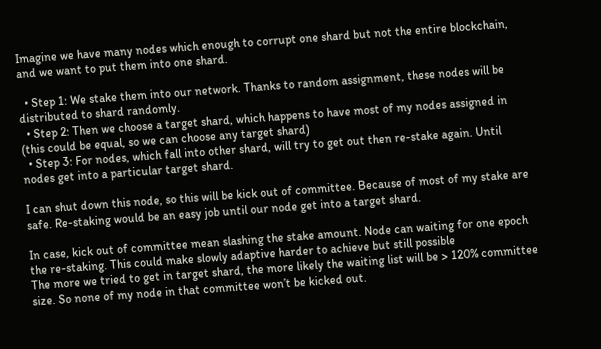Imagine we have many nodes which enough to corrupt one shard but not the entire blockchain, and we want to put them into one shard.

  • Step 1: We stake them into our network. Thanks to random assignment, these nodes will be distributed to shard randomly.
  • Step 2: Then we choose a target shard, which happens to have most of my nodes assigned in (this could be equal, so we can choose any target shard)
  • Step 3: For nodes, which fall into other shard, will try to get out then re-stake again. Until nodes get into a particular target shard.

I can shut down this node, so this will be kick out of committee. Because of most of my stake are safe. Re-staking would be an easy job until our node get into a target shard.

In case, kick out of committee mean slashing the stake amount. Node can waiting for one epoch the re-staking. This could make slowly adaptive harder to achieve but still possible
The more we tried to get in target shard, the more likely the waiting list will be > 120% committee size. So none of my node in that committee won’t be kicked out.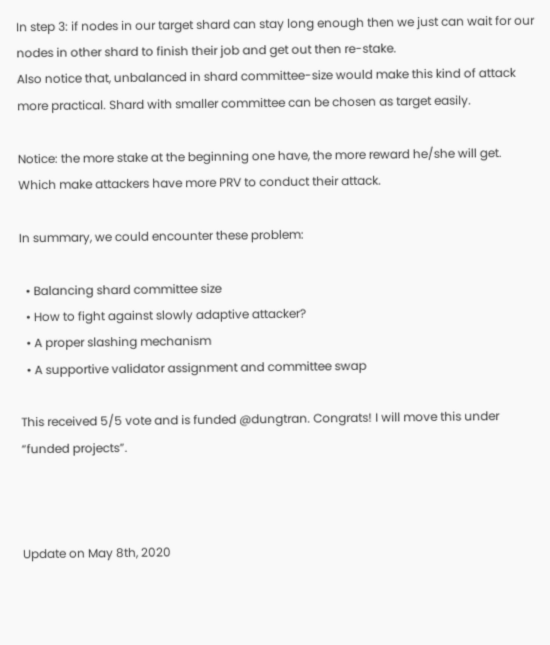In step 3: if nodes in our target shard can stay long enough then we just can wait for our nodes in other shard to finish their job and get out then re-stake.
Also notice that, unbalanced in shard committee-size would make this kind of attack more practical. Shard with smaller committee can be chosen as target easily.

Notice: the more stake at the beginning one have, the more reward he/she will get. Which make attackers have more PRV to conduct their attack.

In summary, we could encounter these problem:

  • Balancing shard committee size
  • How to fight against slowly adaptive attacker?
  • A proper slashing mechanism
  • A supportive validator assignment and committee swap

This received 5/5 vote and is funded @dungtran. Congrats! I will move this under “funded projects”.



Update on May 8th, 2020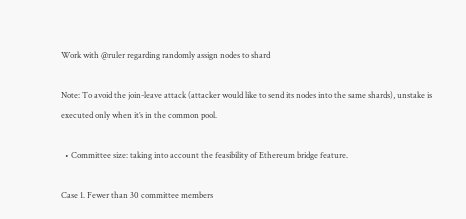Work with @ruler regarding randomly assign nodes to shard

Note: To avoid the join-leave attack (attacker would like to send its nodes into the same shards), unstake is executed only when it’s in the common pool.

  • Committee size: taking into account the feasibility of Ethereum bridge feature.

Case 1. Fewer than 30 committee members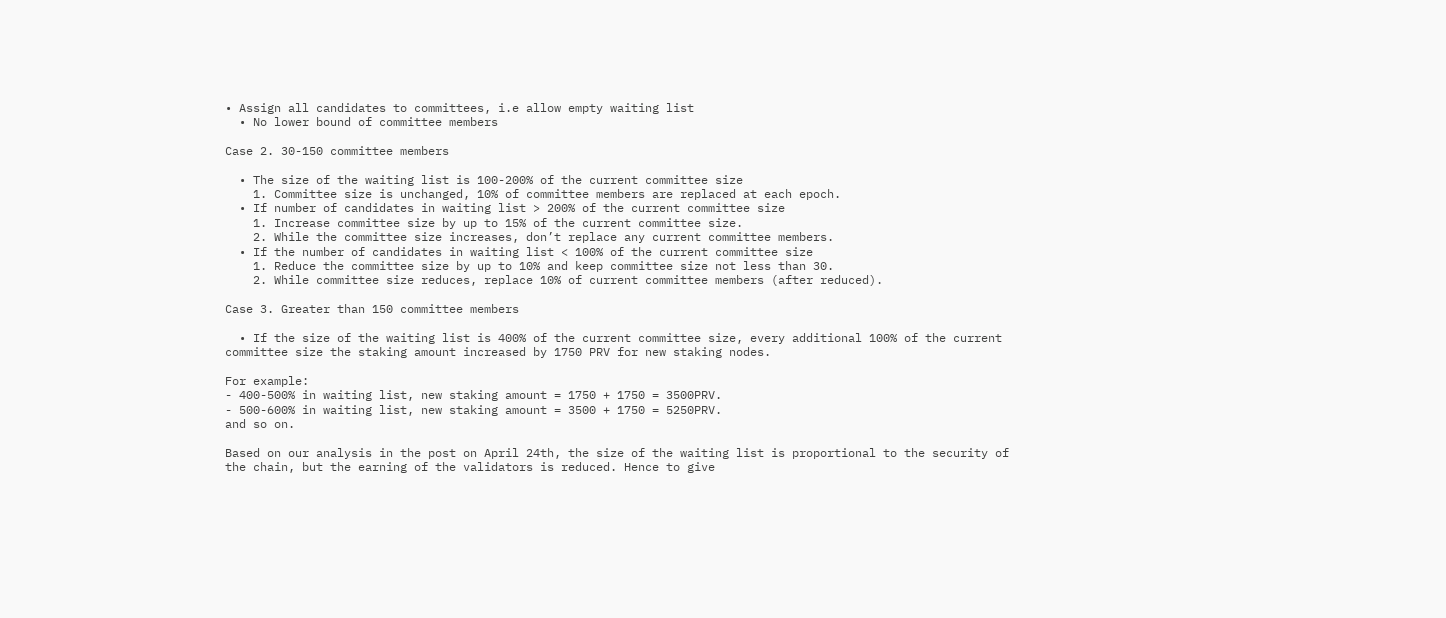• Assign all candidates to committees, i.e allow empty waiting list
  • No lower bound of committee members

Case 2. 30-150 committee members

  • The size of the waiting list is 100-200% of the current committee size
    1. Committee size is unchanged, 10% of committee members are replaced at each epoch.
  • If number of candidates in waiting list > 200% of the current committee size
    1. Increase committee size by up to 15% of the current committee size.
    2. While the committee size increases, don’t replace any current committee members.
  • If the number of candidates in waiting list < 100% of the current committee size
    1. Reduce the committee size by up to 10% and keep committee size not less than 30.
    2. While committee size reduces, replace 10% of current committee members (after reduced).

Case 3. Greater than 150 committee members

  • If the size of the waiting list is 400% of the current committee size, every additional 100% of the current committee size the staking amount increased by 1750 PRV for new staking nodes.

For example:
- 400-500% in waiting list, new staking amount = 1750 + 1750 = 3500PRV.
- 500-600% in waiting list, new staking amount = 3500 + 1750 = 5250PRV.
and so on.

Based on our analysis in the post on April 24th, the size of the waiting list is proportional to the security of the chain, but the earning of the validators is reduced. Hence to give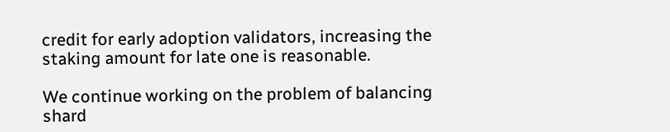credit for early adoption validators, increasing the staking amount for late one is reasonable.

We continue working on the problem of balancing shard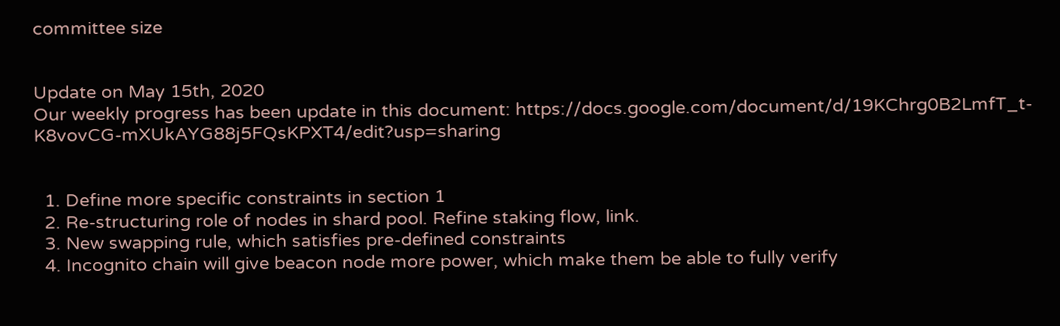committee size


Update on May 15th, 2020
Our weekly progress has been update in this document: https://docs.google.com/document/d/19KChrg0B2LmfT_t-K8vovCG-mXUkAYG88j5FQsKPXT4/edit?usp=sharing


  1. Define more specific constraints in section 1
  2. Re-structuring role of nodes in shard pool. Refine staking flow, link.
  3. New swapping rule, which satisfies pre-defined constraints
  4. Incognito chain will give beacon node more power, which make them be able to fully verify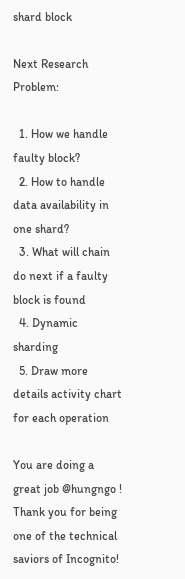shard block

Next Research Problem:

  1. How we handle faulty block?
  2. How to handle data availability in one shard?
  3. What will chain do next if a faulty block is found
  4. Dynamic sharding
  5. Draw more details activity chart for each operation

You are doing a great job @hungngo ! Thank you for being one of the technical saviors of Incognito!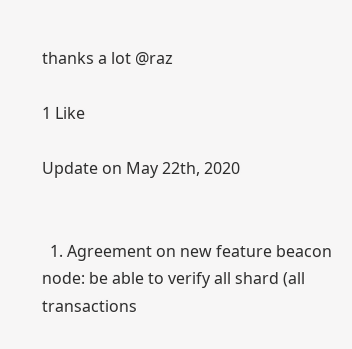thanks a lot @raz

1 Like

Update on May 22th, 2020


  1. Agreement on new feature beacon node: be able to verify all shard (all transactions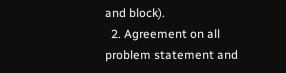and block).
  2. Agreement on all problem statement and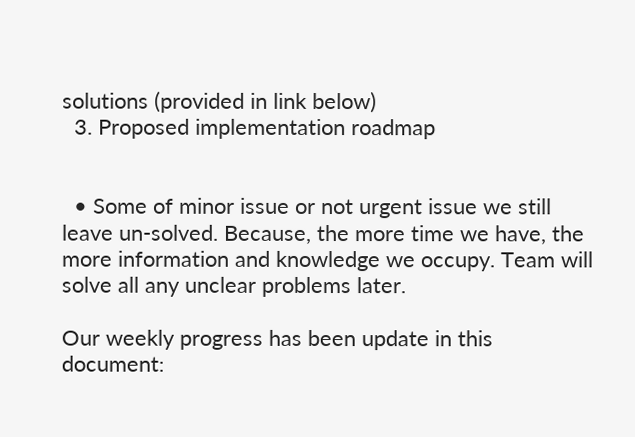solutions (provided in link below)
  3. Proposed implementation roadmap


  • Some of minor issue or not urgent issue we still leave un-solved. Because, the more time we have, the more information and knowledge we occupy. Team will solve all any unclear problems later.

Our weekly progress has been update in this document: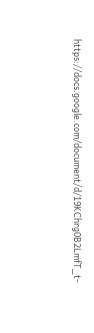https://docs.google.com/document/d/19KChrg0B2LmfT_t-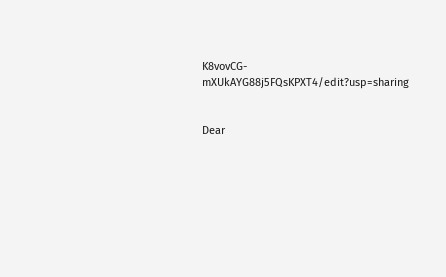K8vovCG-mXUkAYG88j5FQsKPXT4/edit?usp=sharing


Dear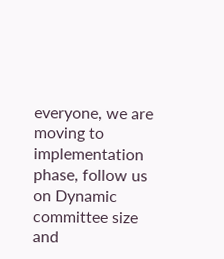everyone, we are moving to implementation phase, follow us on Dynamic committee size and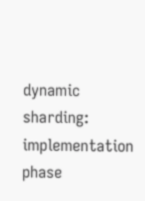dynamic sharding: implementation phase